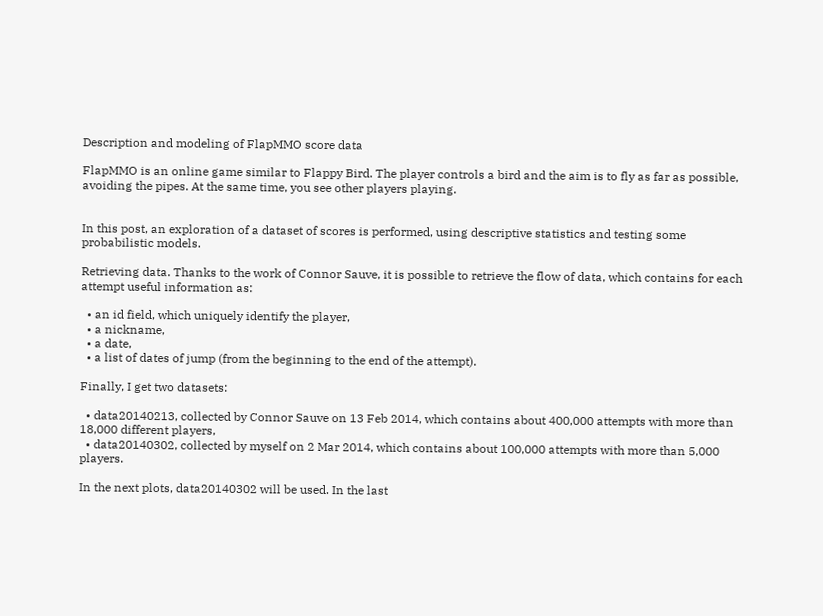Description and modeling of FlapMMO score data

FlapMMO is an online game similar to Flappy Bird. The player controls a bird and the aim is to fly as far as possible, avoiding the pipes. At the same time, you see other players playing.


In this post, an exploration of a dataset of scores is performed, using descriptive statistics and testing some probabilistic models.

Retrieving data. Thanks to the work of Connor Sauve, it is possible to retrieve the flow of data, which contains for each attempt useful information as:

  • an id field, which uniquely identify the player,
  • a nickname,
  • a date,
  • a list of dates of jump (from the beginning to the end of the attempt).

Finally, I get two datasets:

  • data20140213, collected by Connor Sauve on 13 Feb 2014, which contains about 400,000 attempts with more than 18,000 different players,
  • data20140302, collected by myself on 2 Mar 2014, which contains about 100,000 attempts with more than 5,000 players.

In the next plots, data20140302 will be used. In the last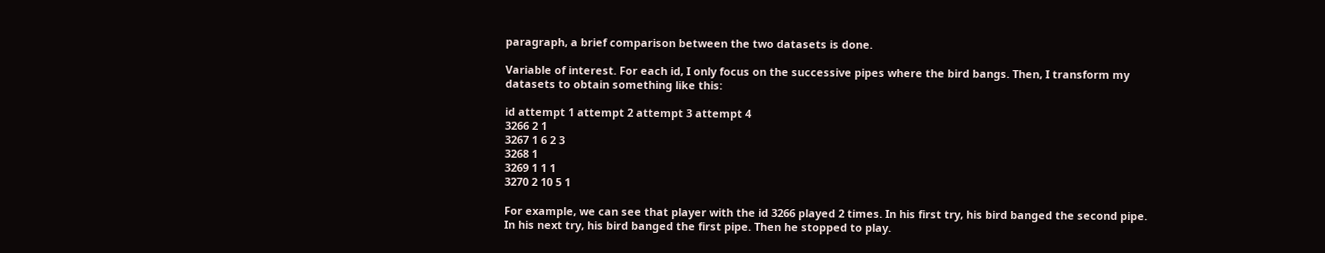paragraph, a brief comparison between the two datasets is done.

Variable of interest. For each id, I only focus on the successive pipes where the bird bangs. Then, I transform my datasets to obtain something like this:

id attempt 1 attempt 2 attempt 3 attempt 4
3266 2 1
3267 1 6 2 3
3268 1
3269 1 1 1
3270 2 10 5 1

For example, we can see that player with the id 3266 played 2 times. In his first try, his bird banged the second pipe. In his next try, his bird banged the first pipe. Then he stopped to play.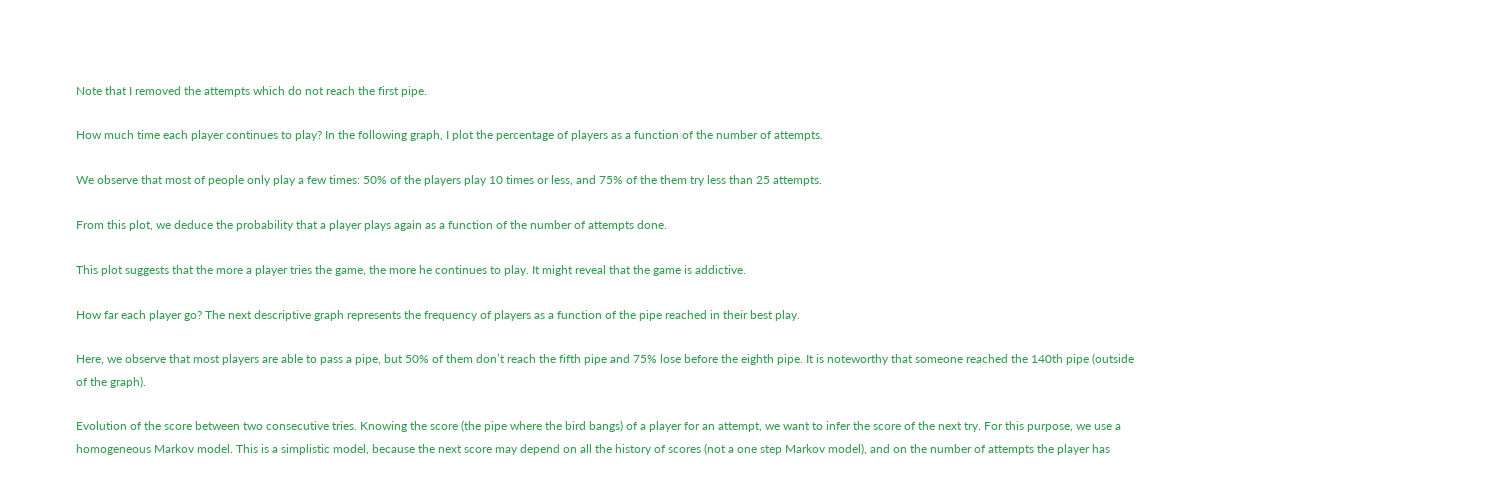Note that I removed the attempts which do not reach the first pipe.

How much time each player continues to play? In the following graph, I plot the percentage of players as a function of the number of attempts.

We observe that most of people only play a few times: 50% of the players play 10 times or less, and 75% of the them try less than 25 attempts.

From this plot, we deduce the probability that a player plays again as a function of the number of attempts done.

This plot suggests that the more a player tries the game, the more he continues to play. It might reveal that the game is addictive.

How far each player go? The next descriptive graph represents the frequency of players as a function of the pipe reached in their best play.

Here, we observe that most players are able to pass a pipe, but 50% of them don’t reach the fifth pipe and 75% lose before the eighth pipe. It is noteworthy that someone reached the 140th pipe (outside of the graph).

Evolution of the score between two consecutive tries. Knowing the score (the pipe where the bird bangs) of a player for an attempt, we want to infer the score of the next try. For this purpose, we use a homogeneous Markov model. This is a simplistic model, because the next score may depend on all the history of scores (not a one step Markov model), and on the number of attempts the player has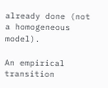already done (not a homogeneous model).

An empirical transition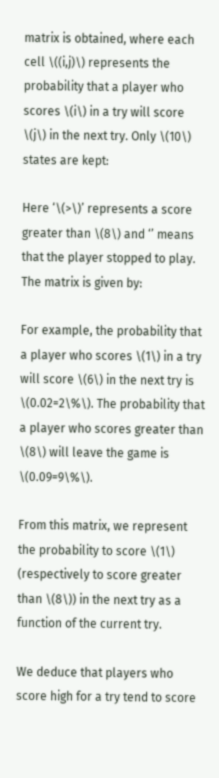matrix is obtained, where each cell \((i,j)\) represents the probability that a player who scores \(i\) in a try will score \(j\) in the next try. Only \(10\) states are kept:

Here ‘\(>\)’ represents a score greater than \(8\) and ‘’ means that the player stopped to play. The matrix is given by:

For example, the probability that a player who scores \(1\) in a try will score \(6\) in the next try is \(0.02=2\%\). The probability that a player who scores greater than \(8\) will leave the game is \(0.09=9\%\).

From this matrix, we represent the probability to score \(1\) (respectively to score greater than \(8\)) in the next try as a function of the current try.

We deduce that players who score high for a try tend to score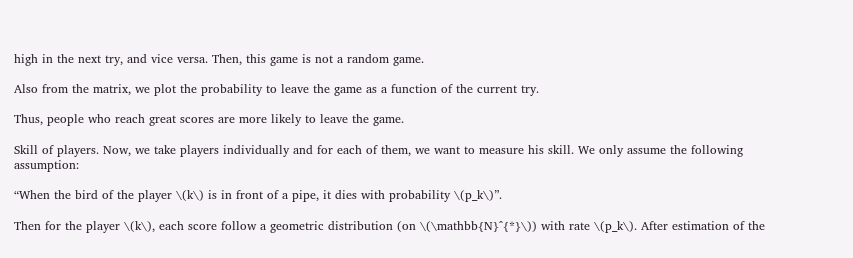high in the next try, and vice versa. Then, this game is not a random game.

Also from the matrix, we plot the probability to leave the game as a function of the current try.

Thus, people who reach great scores are more likely to leave the game.

Skill of players. Now, we take players individually and for each of them, we want to measure his skill. We only assume the following assumption:

“When the bird of the player \(k\) is in front of a pipe, it dies with probability \(p_k\)”.

Then for the player \(k\), each score follow a geometric distribution (on \(\mathbb{N}^{*}\)) with rate \(p_k\). After estimation of the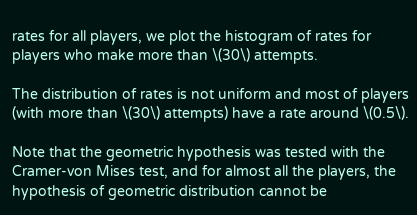rates for all players, we plot the histogram of rates for players who make more than \(30\) attempts.

The distribution of rates is not uniform and most of players (with more than \(30\) attempts) have a rate around \(0.5\).

Note that the geometric hypothesis was tested with the Cramer-von Mises test, and for almost all the players, the hypothesis of geometric distribution cannot be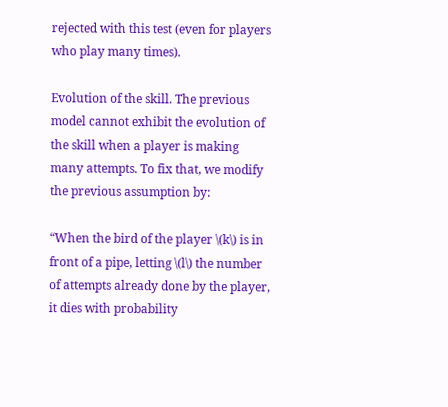rejected with this test (even for players who play many times).

Evolution of the skill. The previous model cannot exhibit the evolution of the skill when a player is making many attempts. To fix that, we modify the previous assumption by:

“When the bird of the player \(k\) is in front of a pipe, letting \(l\) the number of attempts already done by the player, it dies with probability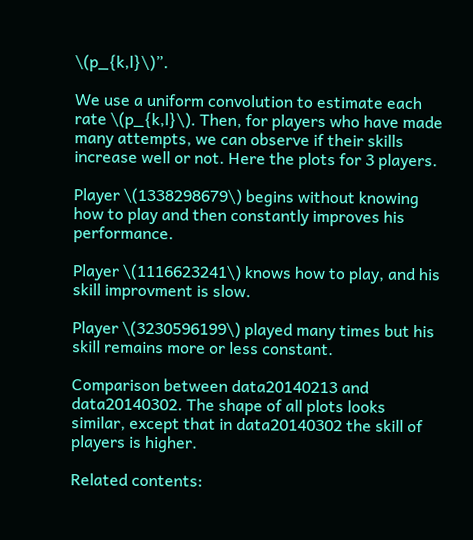\(p_{k,l}\)”.

We use a uniform convolution to estimate each rate \(p_{k,l}\). Then, for players who have made many attempts, we can observe if their skills increase well or not. Here the plots for 3 players.

Player \(1338298679\) begins without knowing how to play and then constantly improves his performance.

Player \(1116623241\) knows how to play, and his skill improvment is slow.

Player \(3230596199\) played many times but his skill remains more or less constant.

Comparison between data20140213 and data20140302. The shape of all plots looks similar, except that in data20140302 the skill of players is higher.

Related contents: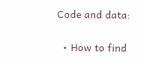Code and data:


  • How to find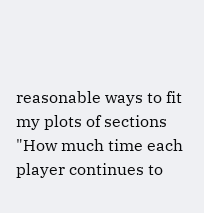reasonable ways to fit my plots of sections "How much time each player continues to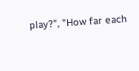play?", "How far each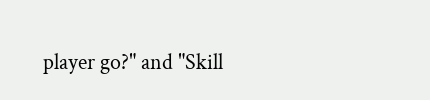player go?" and "Skill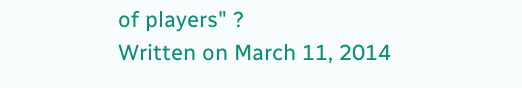of players" ?
Written on March 11, 2014